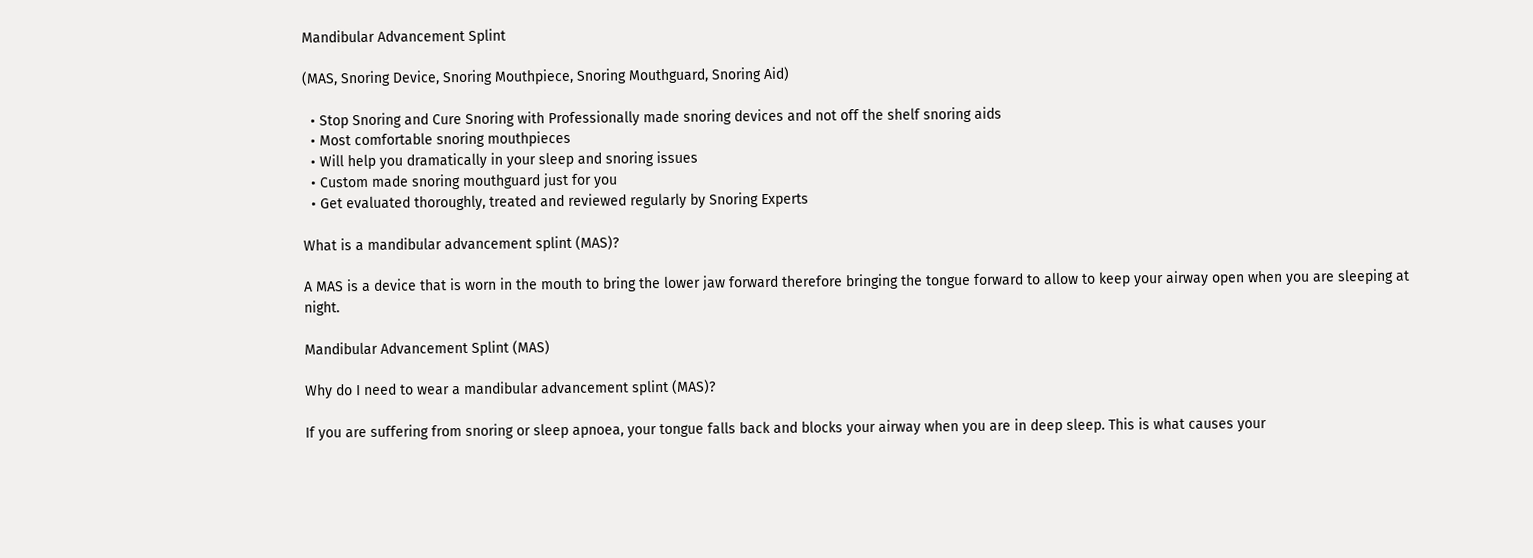Mandibular Advancement Splint

(MAS, Snoring Device, Snoring Mouthpiece, Snoring Mouthguard, Snoring Aid)

  • Stop Snoring and Cure Snoring with Professionally made snoring devices and not off the shelf snoring aids
  • Most comfortable snoring mouthpieces
  • Will help you dramatically in your sleep and snoring issues
  • Custom made snoring mouthguard just for you
  • Get evaluated thoroughly, treated and reviewed regularly by Snoring Experts

What is a mandibular advancement splint (MAS)?

A MAS is a device that is worn in the mouth to bring the lower jaw forward therefore bringing the tongue forward to allow to keep your airway open when you are sleeping at night.

Mandibular Advancement Splint (MAS)

Why do I need to wear a mandibular advancement splint (MAS)?

If you are suffering from snoring or sleep apnoea, your tongue falls back and blocks your airway when you are in deep sleep. This is what causes your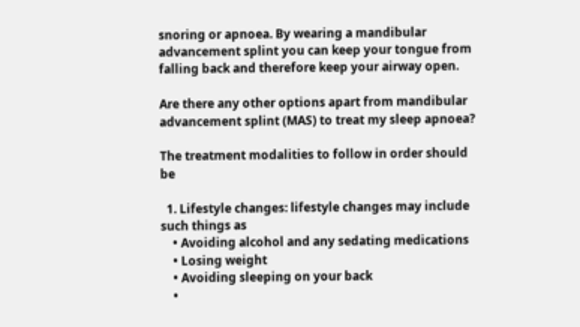snoring or apnoea. By wearing a mandibular advancement splint you can keep your tongue from falling back and therefore keep your airway open.

Are there any other options apart from mandibular advancement splint (MAS) to treat my sleep apnoea?

The treatment modalities to follow in order should be

  1. Lifestyle changes: lifestyle changes may include such things as
    • Avoiding alcohol and any sedating medications
    • Losing weight
    • Avoiding sleeping on your back
    •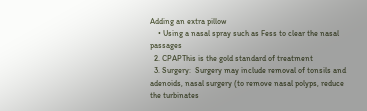Adding an extra pillow
    • Using a nasal spray such as Fess to clear the nasal passages
  2. CPAPThis is the gold standard of treatment
  3. Surgery:  Surgery may include removal of tonsils and adenoids, nasal surgery (to remove nasal polyps, reduce the turbinates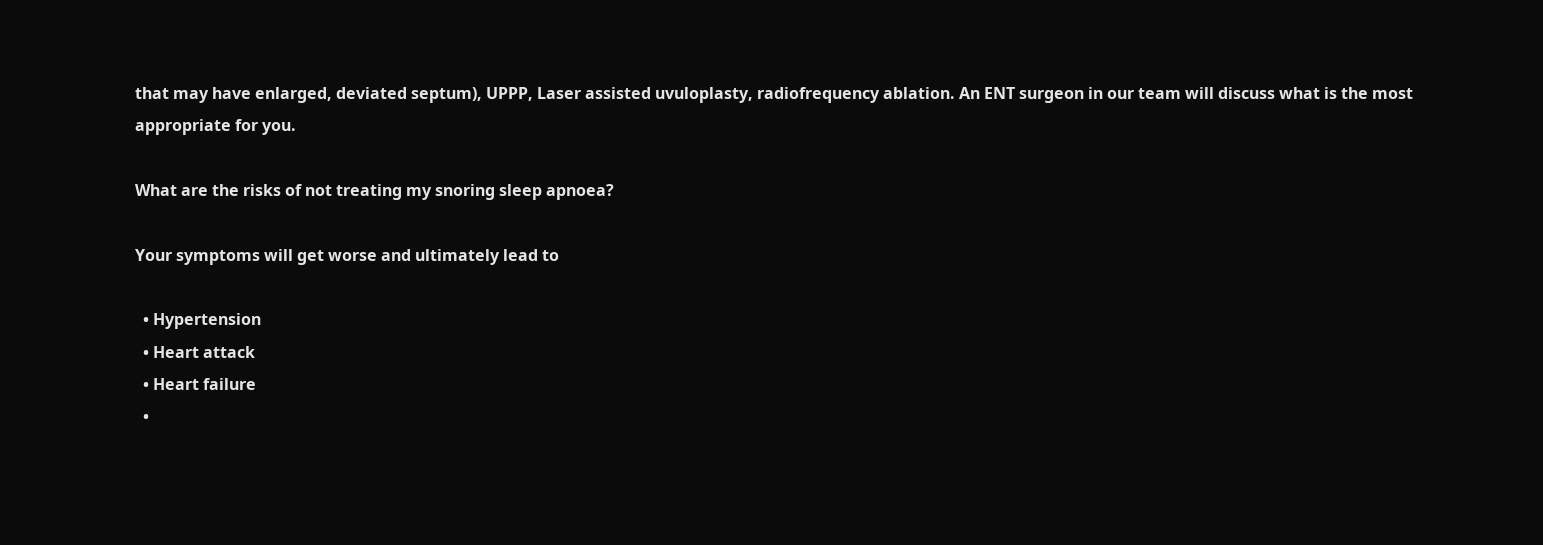that may have enlarged, deviated septum), UPPP, Laser assisted uvuloplasty, radiofrequency ablation. An ENT surgeon in our team will discuss what is the most appropriate for you.

What are the risks of not treating my snoring sleep apnoea?

Your symptoms will get worse and ultimately lead to

  • Hypertension
  • Heart attack
  • Heart failure
  •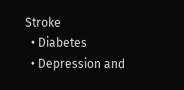Stroke
  • Diabetes
  • Depression and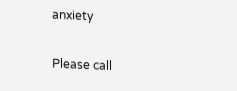anxiety

Please call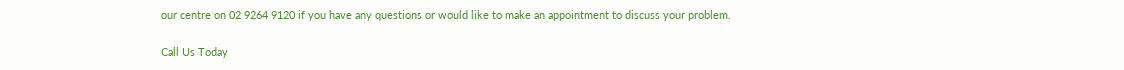our centre on 02 9264 9120 if you have any questions or would like to make an appointment to discuss your problem.

Call Us Today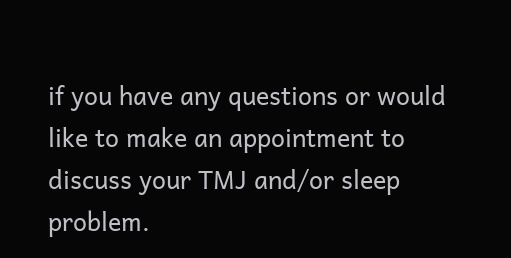if you have any questions or would like to make an appointment to discuss your TMJ and/or sleep problem.